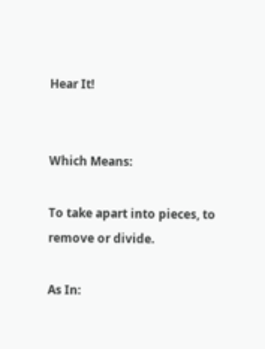Hear It!


Which Means:

To take apart into pieces, to remove or divide.

As In: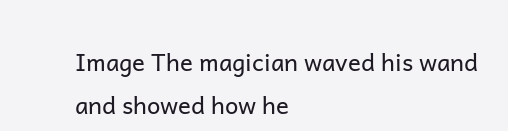Image The magician waved his wand and showed how he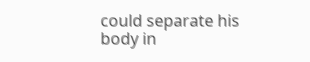could separate his body in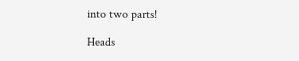into two parts!

Heads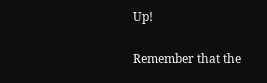Up!

Remember that the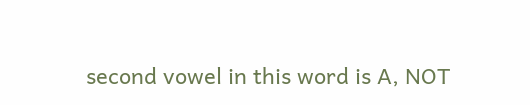second vowel in this word is A, NOT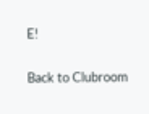E!

Back to Clubroom